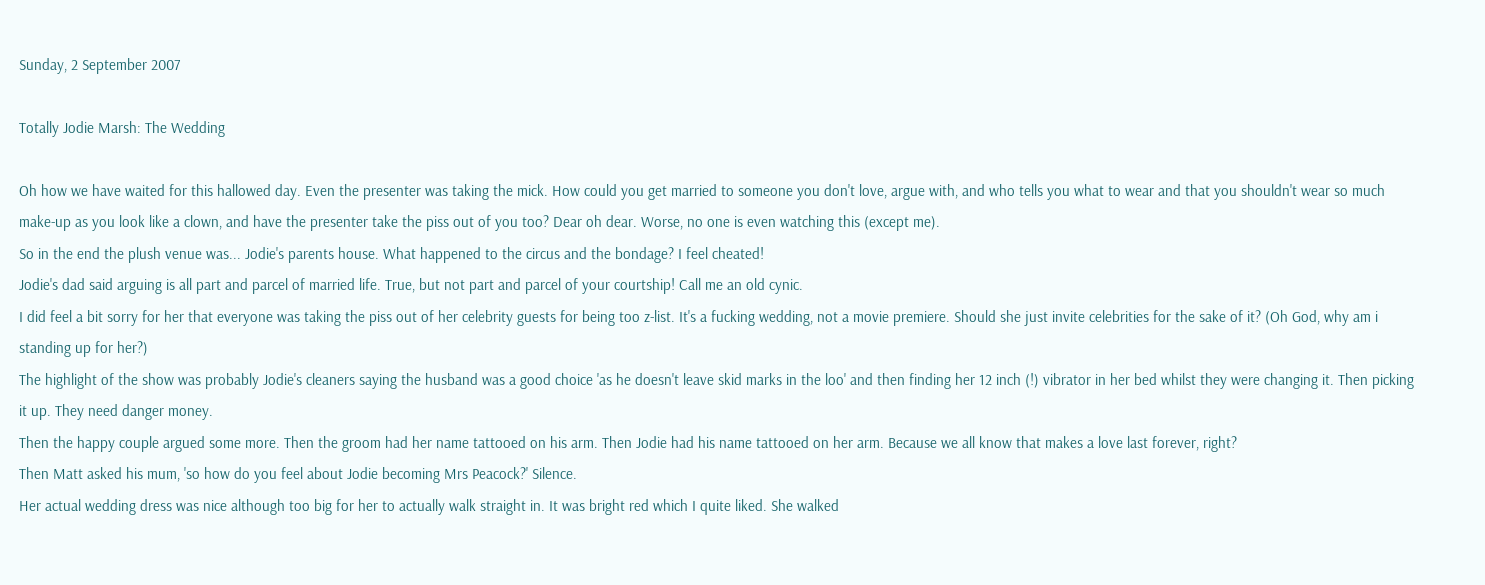Sunday, 2 September 2007

Totally Jodie Marsh: The Wedding

Oh how we have waited for this hallowed day. Even the presenter was taking the mick. How could you get married to someone you don't love, argue with, and who tells you what to wear and that you shouldn't wear so much make-up as you look like a clown, and have the presenter take the piss out of you too? Dear oh dear. Worse, no one is even watching this (except me).
So in the end the plush venue was... Jodie's parents house. What happened to the circus and the bondage? I feel cheated!
Jodie's dad said arguing is all part and parcel of married life. True, but not part and parcel of your courtship! Call me an old cynic.
I did feel a bit sorry for her that everyone was taking the piss out of her celebrity guests for being too z-list. It's a fucking wedding, not a movie premiere. Should she just invite celebrities for the sake of it? (Oh God, why am i standing up for her?)
The highlight of the show was probably Jodie's cleaners saying the husband was a good choice 'as he doesn't leave skid marks in the loo' and then finding her 12 inch (!) vibrator in her bed whilst they were changing it. Then picking it up. They need danger money.
Then the happy couple argued some more. Then the groom had her name tattooed on his arm. Then Jodie had his name tattooed on her arm. Because we all know that makes a love last forever, right?
Then Matt asked his mum, 'so how do you feel about Jodie becoming Mrs Peacock?' Silence.
Her actual wedding dress was nice although too big for her to actually walk straight in. It was bright red which I quite liked. She walked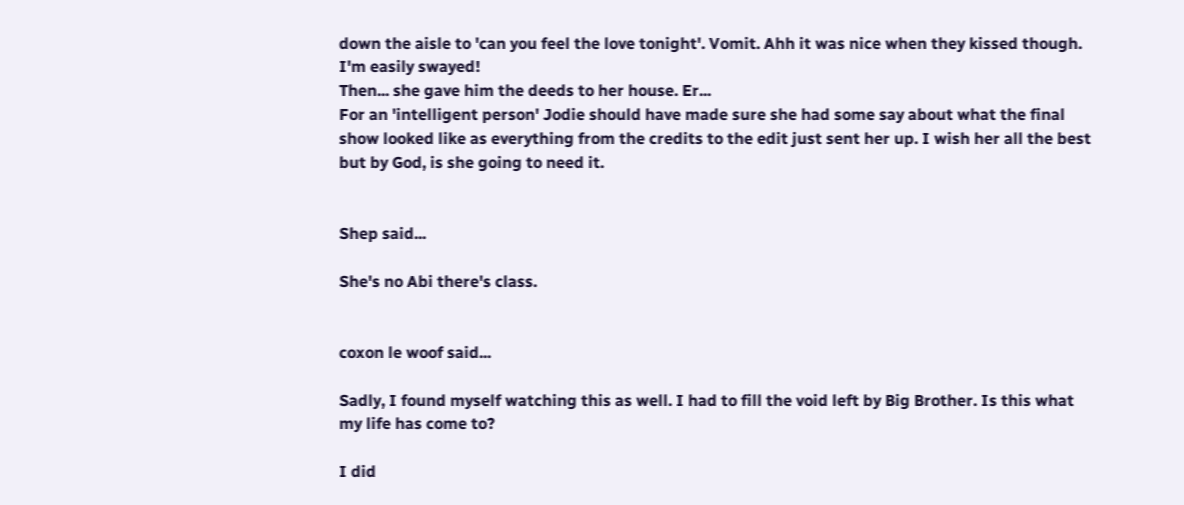down the aisle to 'can you feel the love tonight'. Vomit. Ahh it was nice when they kissed though. I'm easily swayed!
Then... she gave him the deeds to her house. Er...
For an 'intelligent person' Jodie should have made sure she had some say about what the final show looked like as everything from the credits to the edit just sent her up. I wish her all the best but by God, is she going to need it.


Shep said...

She's no Abi there's class.


coxon le woof said...

Sadly, I found myself watching this as well. I had to fill the void left by Big Brother. Is this what my life has come to?

I did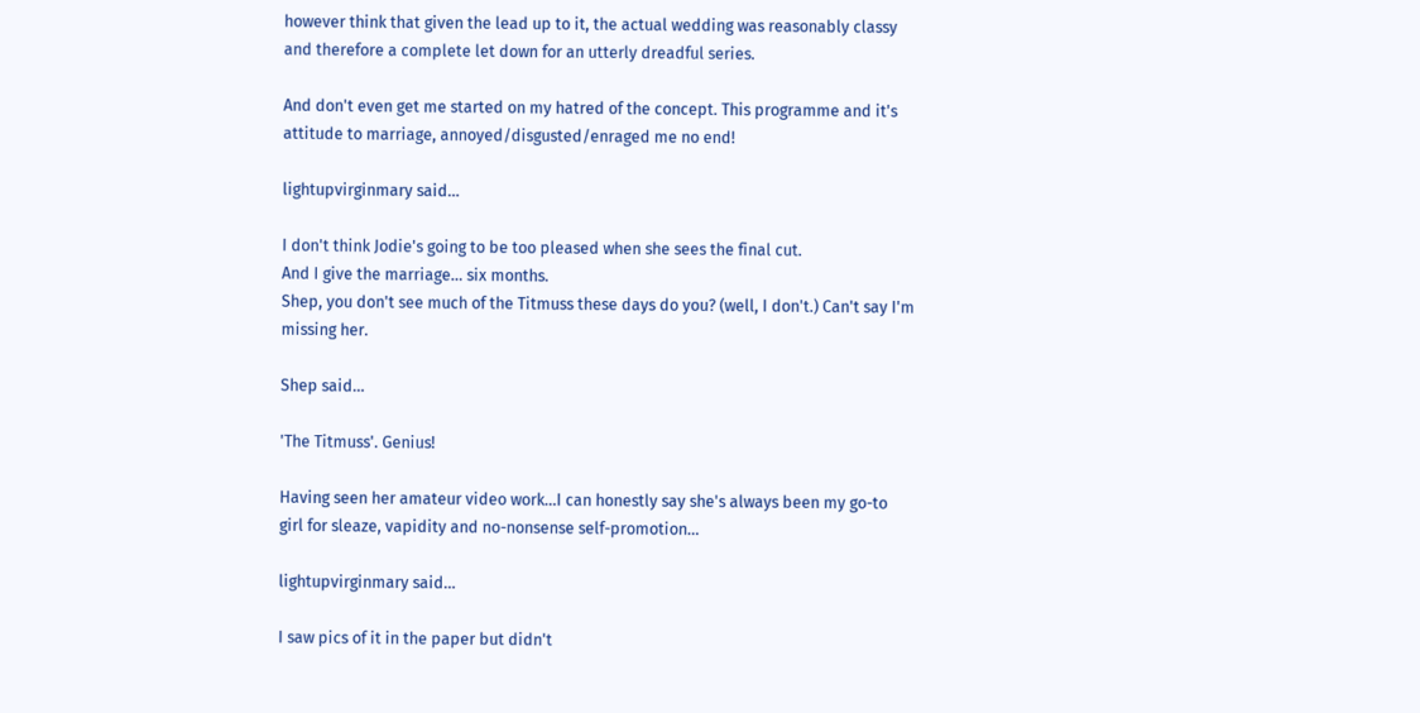however think that given the lead up to it, the actual wedding was reasonably classy and therefore a complete let down for an utterly dreadful series.

And don't even get me started on my hatred of the concept. This programme and it's attitude to marriage, annoyed/disgusted/enraged me no end!

lightupvirginmary said...

I don't think Jodie's going to be too pleased when she sees the final cut.
And I give the marriage... six months.
Shep, you don't see much of the Titmuss these days do you? (well, I don't.) Can't say I'm missing her.

Shep said...

'The Titmuss'. Genius!

Having seen her amateur video work...I can honestly say she's always been my go-to girl for sleaze, vapidity and no-nonsense self-promotion...

lightupvirginmary said...

I saw pics of it in the paper but didn't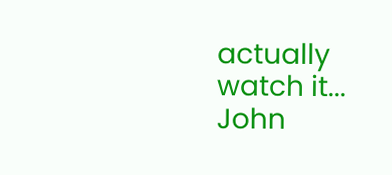actually watch it... John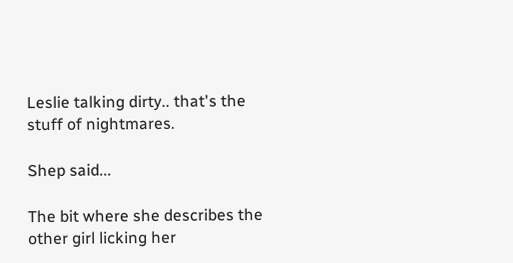Leslie talking dirty.. that's the stuff of nightmares.

Shep said...

The bit where she describes the other girl licking her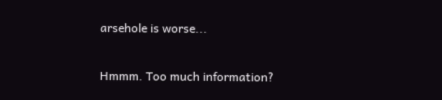arsehole is worse...

Hmmm. Too much information?